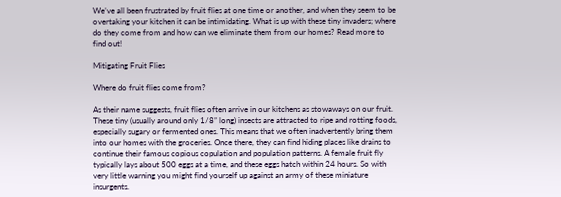We’ve all been frustrated by fruit flies at one time or another, and when they seem to be overtaking your kitchen it can be intimidating. What is up with these tiny invaders; where do they come from and how can we eliminate them from our homes? Read more to find out!

Mitigating Fruit Flies

Where do fruit flies come from?

As their name suggests, fruit flies often arrive in our kitchens as stowaways on our fruit. These tiny (usually around only 1/8” long) insects are attracted to ripe and rotting foods, especially sugary or fermented ones. This means that we often inadvertently bring them into our homes with the groceries. Once there, they can find hiding places like drains to continue their famous copious copulation and population patterns. A female fruit fly typically lays about 500 eggs at a time, and these eggs hatch within 24 hours. So with very little warning you might find yourself up against an army of these miniature insurgents.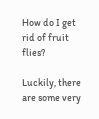How do I get rid of fruit flies?

Luckily, there are some very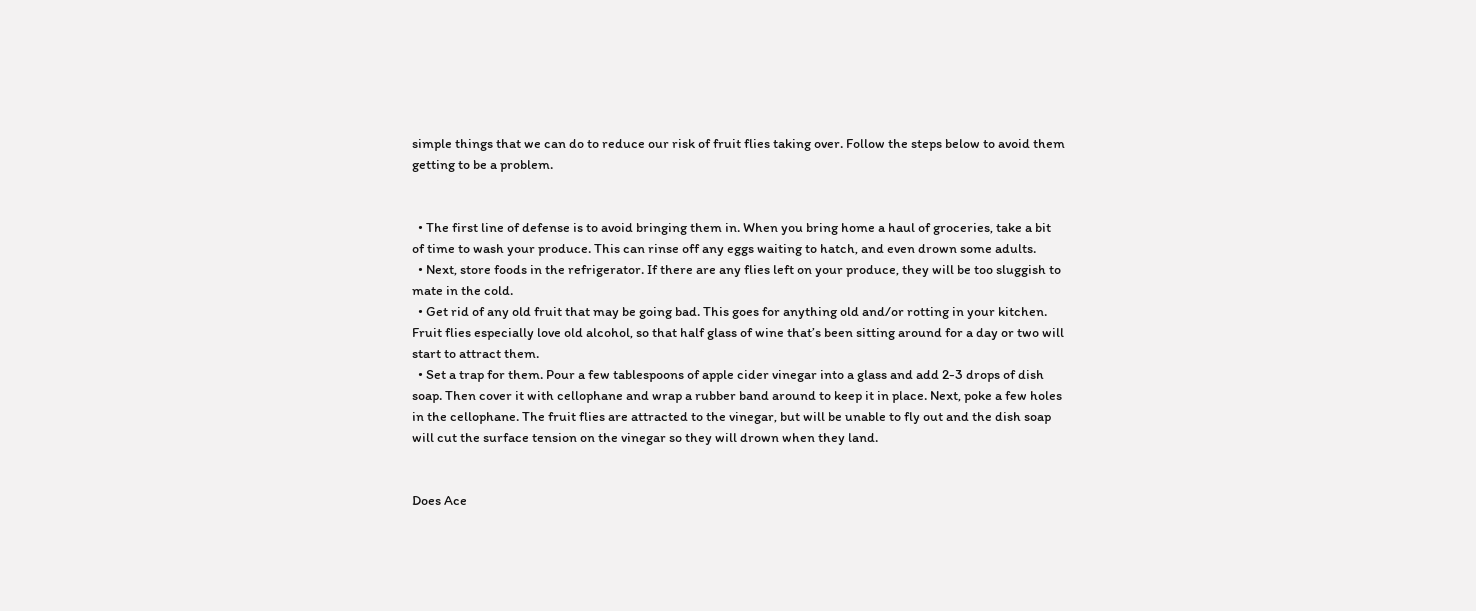simple things that we can do to reduce our risk of fruit flies taking over. Follow the steps below to avoid them getting to be a problem.


  • The first line of defense is to avoid bringing them in. When you bring home a haul of groceries, take a bit of time to wash your produce. This can rinse off any eggs waiting to hatch, and even drown some adults.
  • Next, store foods in the refrigerator. If there are any flies left on your produce, they will be too sluggish to mate in the cold.
  • Get rid of any old fruit that may be going bad. This goes for anything old and/or rotting in your kitchen.  Fruit flies especially love old alcohol, so that half glass of wine that’s been sitting around for a day or two will start to attract them.
  • Set a trap for them. Pour a few tablespoons of apple cider vinegar into a glass and add 2-3 drops of dish soap. Then cover it with cellophane and wrap a rubber band around to keep it in place. Next, poke a few holes in the cellophane. The fruit flies are attracted to the vinegar, but will be unable to fly out and the dish soap will cut the surface tension on the vinegar so they will drown when they land.


Does Ace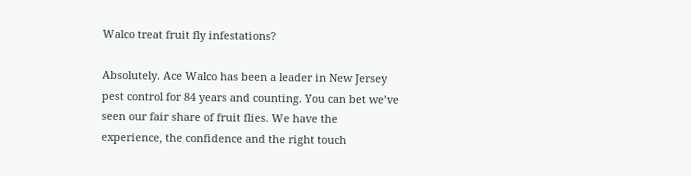Walco treat fruit fly infestations?

Absolutely. Ace Walco has been a leader in New Jersey pest control for 84 years and counting. You can bet we’ve seen our fair share of fruit flies. We have the experience, the confidence and the right touch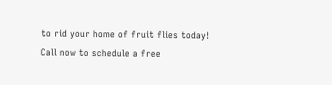to rid your home of fruit flies today! Call now to schedule a free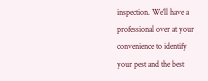inspection. We’ll have a professional over at your convenience to identify your pest and the best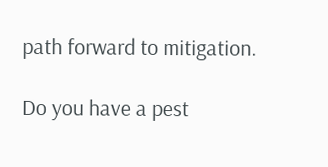path forward to mitigation.

Do you have a pest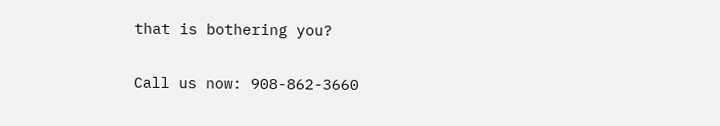that is bothering you?

Call us now: 908-862-3660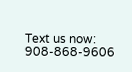Text us now: 908-868-9606